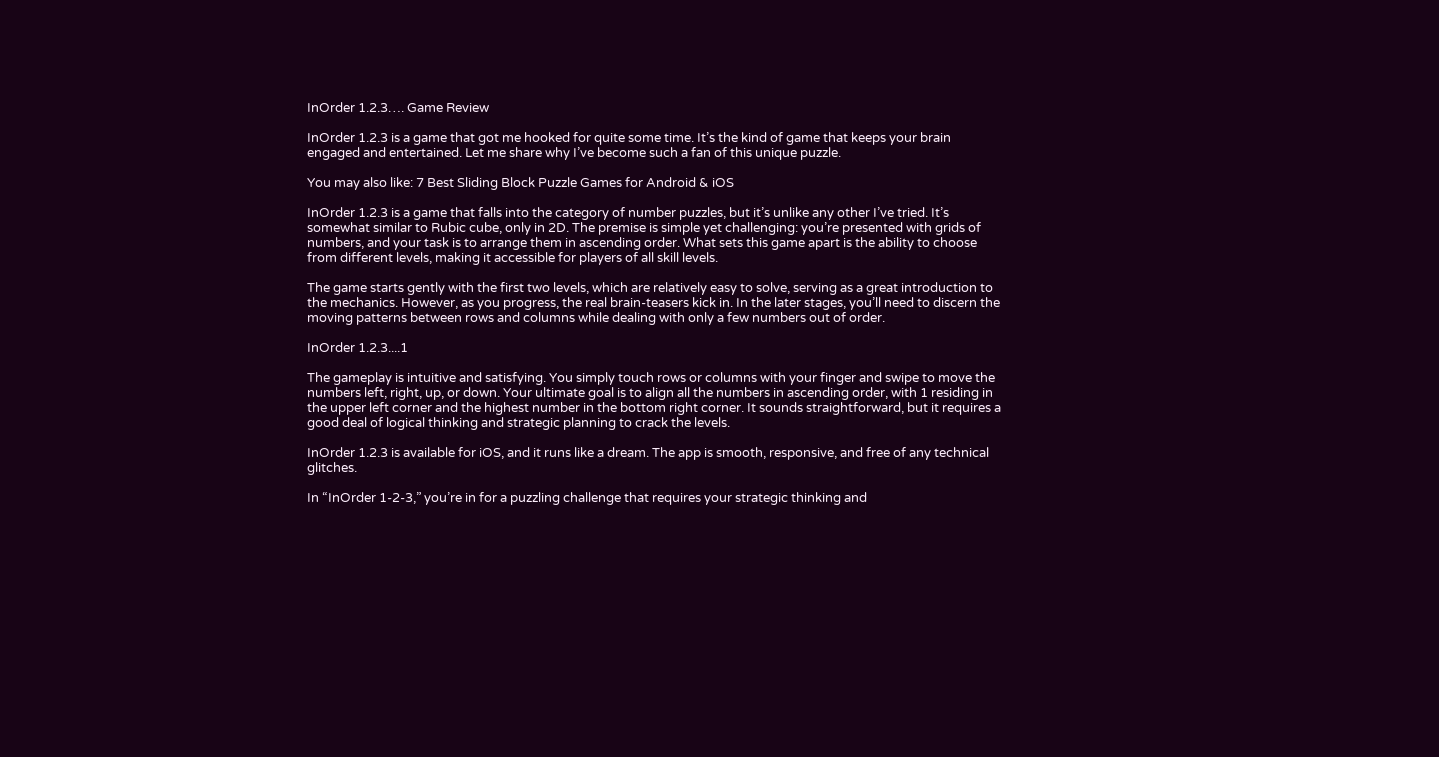InOrder 1.2.3…. Game Review

InOrder 1.2.3 is a game that got me hooked for quite some time. It’s the kind of game that keeps your brain engaged and entertained. Let me share why I’ve become such a fan of this unique puzzle.

You may also like: 7 Best Sliding Block Puzzle Games for Android & iOS

InOrder 1.2.3 is a game that falls into the category of number puzzles, but it’s unlike any other I’ve tried. It’s somewhat similar to Rubic cube, only in 2D. The premise is simple yet challenging: you’re presented with grids of numbers, and your task is to arrange them in ascending order. What sets this game apart is the ability to choose from different levels, making it accessible for players of all skill levels.

The game starts gently with the first two levels, which are relatively easy to solve, serving as a great introduction to the mechanics. However, as you progress, the real brain-teasers kick in. In the later stages, you’ll need to discern the moving patterns between rows and columns while dealing with only a few numbers out of order.

InOrder 1.2.3....1

The gameplay is intuitive and satisfying. You simply touch rows or columns with your finger and swipe to move the numbers left, right, up, or down. Your ultimate goal is to align all the numbers in ascending order, with 1 residing in the upper left corner and the highest number in the bottom right corner. It sounds straightforward, but it requires a good deal of logical thinking and strategic planning to crack the levels.

InOrder 1.2.3 is available for iOS, and it runs like a dream. The app is smooth, responsive, and free of any technical glitches.

In “InOrder 1-2-3,” you’re in for a puzzling challenge that requires your strategic thinking and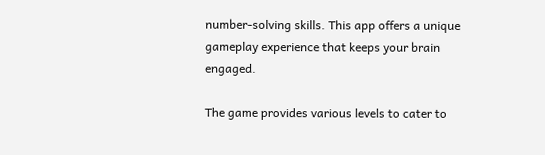number-solving skills. This app offers a unique gameplay experience that keeps your brain engaged.

The game provides various levels to cater to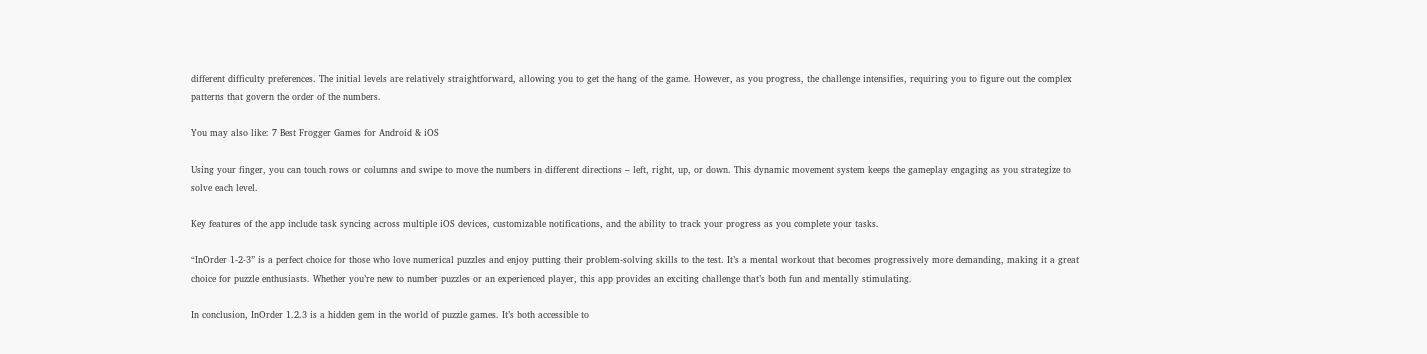different difficulty preferences. The initial levels are relatively straightforward, allowing you to get the hang of the game. However, as you progress, the challenge intensifies, requiring you to figure out the complex patterns that govern the order of the numbers.

You may also like: 7 Best Frogger Games for Android & iOS

Using your finger, you can touch rows or columns and swipe to move the numbers in different directions – left, right, up, or down. This dynamic movement system keeps the gameplay engaging as you strategize to solve each level.

Key features of the app include task syncing across multiple iOS devices, customizable notifications, and the ability to track your progress as you complete your tasks.

“InOrder 1-2-3” is a perfect choice for those who love numerical puzzles and enjoy putting their problem-solving skills to the test. It’s a mental workout that becomes progressively more demanding, making it a great choice for puzzle enthusiasts. Whether you’re new to number puzzles or an experienced player, this app provides an exciting challenge that’s both fun and mentally stimulating.

In conclusion, InOrder 1.2.3 is a hidden gem in the world of puzzle games. It’s both accessible to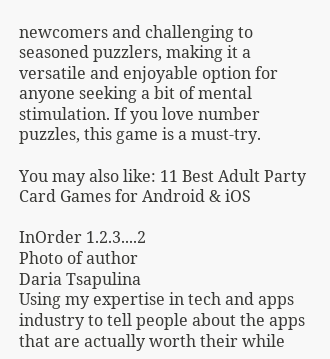newcomers and challenging to seasoned puzzlers, making it a versatile and enjoyable option for anyone seeking a bit of mental stimulation. If you love number puzzles, this game is a must-try.

You may also like: 11 Best Adult Party Card Games for Android & iOS

InOrder 1.2.3....2
Photo of author
Daria Tsapulina
Using my expertise in tech and apps industry to tell people about the apps that are actually worth their while